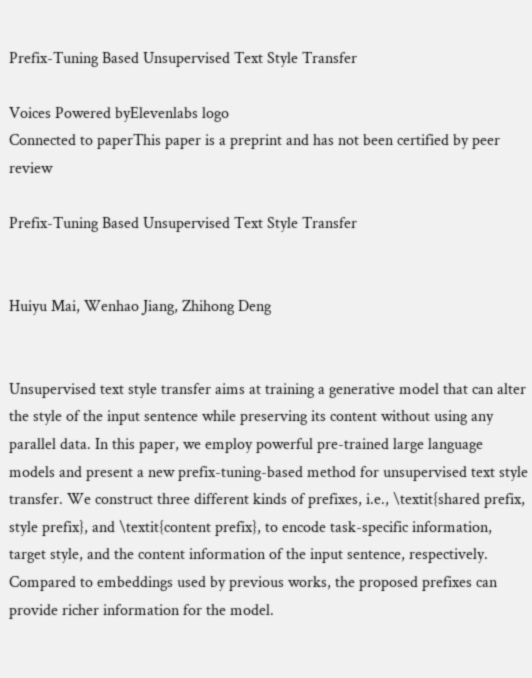Prefix-Tuning Based Unsupervised Text Style Transfer

Voices Powered byElevenlabs logo
Connected to paperThis paper is a preprint and has not been certified by peer review

Prefix-Tuning Based Unsupervised Text Style Transfer


Huiyu Mai, Wenhao Jiang, Zhihong Deng


Unsupervised text style transfer aims at training a generative model that can alter the style of the input sentence while preserving its content without using any parallel data. In this paper, we employ powerful pre-trained large language models and present a new prefix-tuning-based method for unsupervised text style transfer. We construct three different kinds of prefixes, i.e., \textit{shared prefix, style prefix}, and \textit{content prefix}, to encode task-specific information, target style, and the content information of the input sentence, respectively. Compared to embeddings used by previous works, the proposed prefixes can provide richer information for the model.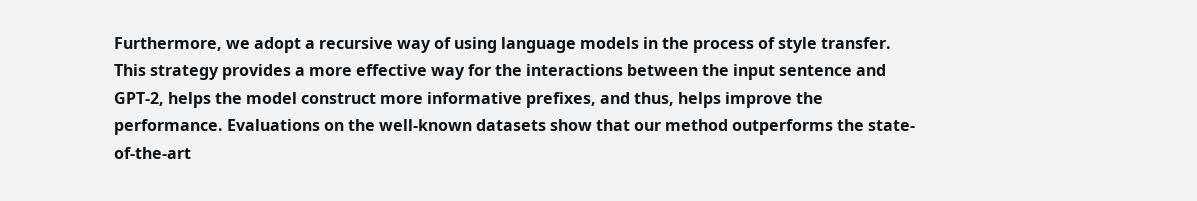Furthermore, we adopt a recursive way of using language models in the process of style transfer. This strategy provides a more effective way for the interactions between the input sentence and GPT-2, helps the model construct more informative prefixes, and thus, helps improve the performance. Evaluations on the well-known datasets show that our method outperforms the state-of-the-art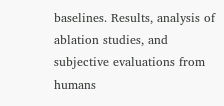baselines. Results, analysis of ablation studies, and subjective evaluations from humans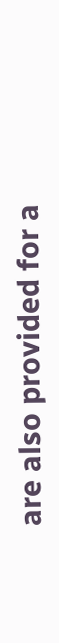are also provided for a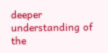deeper understanding of the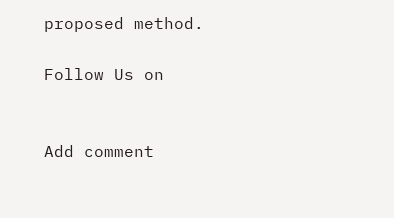proposed method.

Follow Us on


Add comment